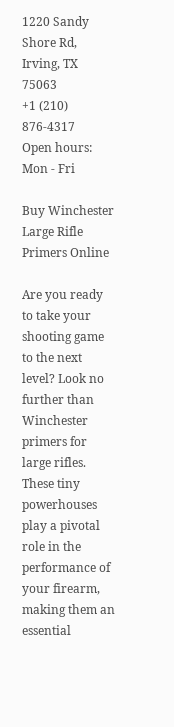1220 Sandy Shore Rd, Irving, TX 75063
+1 (210) 876-4317
Open hours: Mon - Fri

Buy Winchester Large Rifle Primers Online

Are you ready to take your shooting game to the next level? Look no further than Winchester primers for large rifles. These tiny powerhouses play a pivotal role in the performance of your firearm, making them an essential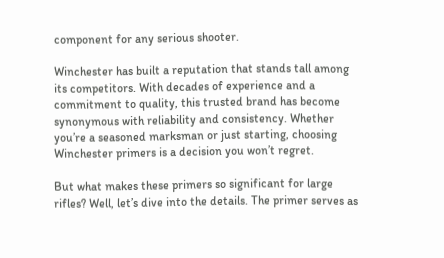component for any serious shooter.

Winchester has built a reputation that stands tall among its competitors. With decades of experience and a commitment to quality, this trusted brand has become synonymous with reliability and consistency. Whether you’re a seasoned marksman or just starting, choosing Winchester primers is a decision you won’t regret.

But what makes these primers so significant for large rifles? Well, let’s dive into the details. The primer serves as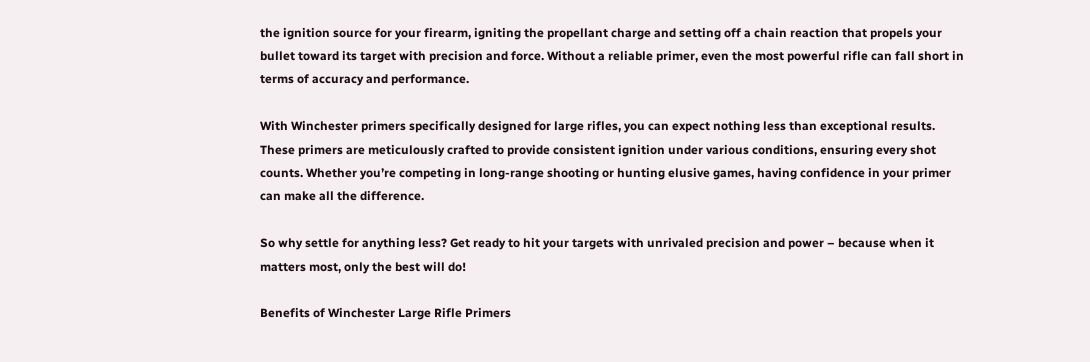the ignition source for your firearm, igniting the propellant charge and setting off a chain reaction that propels your bullet toward its target with precision and force. Without a reliable primer, even the most powerful rifle can fall short in terms of accuracy and performance.

With Winchester primers specifically designed for large rifles, you can expect nothing less than exceptional results. These primers are meticulously crafted to provide consistent ignition under various conditions, ensuring every shot counts. Whether you’re competing in long-range shooting or hunting elusive games, having confidence in your primer can make all the difference.

So why settle for anything less? Get ready to hit your targets with unrivaled precision and power – because when it matters most, only the best will do!

Benefits of Winchester Large Rifle Primers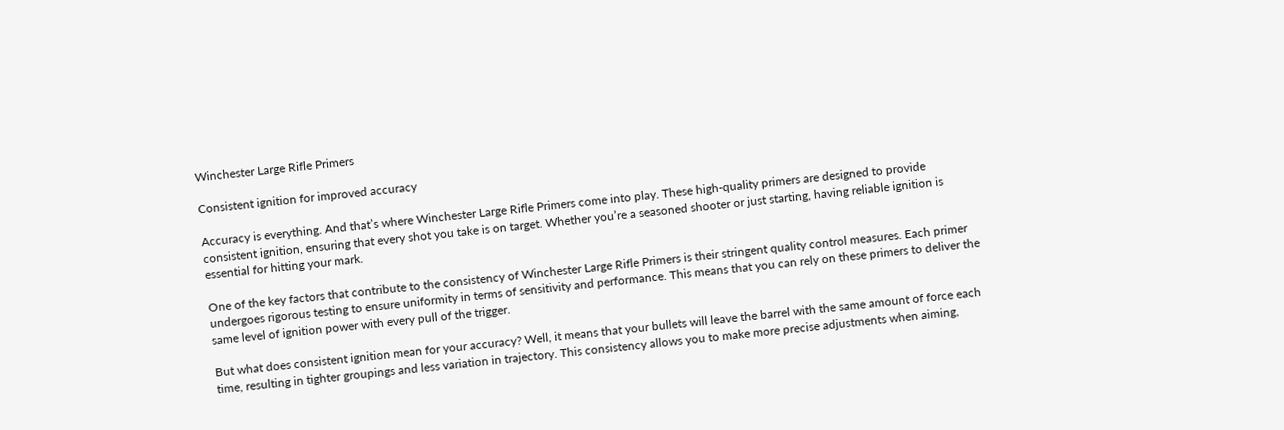Winchester Large Rifle Primers

Consistent ignition for improved accuracy

Accuracy is everything. And that’s where Winchester Large Rifle Primers come into play. These high-quality primers are designed to provide consistent ignition, ensuring that every shot you take is on target. Whether you’re a seasoned shooter or just starting, having reliable ignition is essential for hitting your mark.

One of the key factors that contribute to the consistency of Winchester Large Rifle Primers is their stringent quality control measures. Each primer undergoes rigorous testing to ensure uniformity in terms of sensitivity and performance. This means that you can rely on these primers to deliver the same level of ignition power with every pull of the trigger.

But what does consistent ignition mean for your accuracy? Well, it means that your bullets will leave the barrel with the same amount of force each time, resulting in tighter groupings and less variation in trajectory. This consistency allows you to make more precise adjustments when aiming,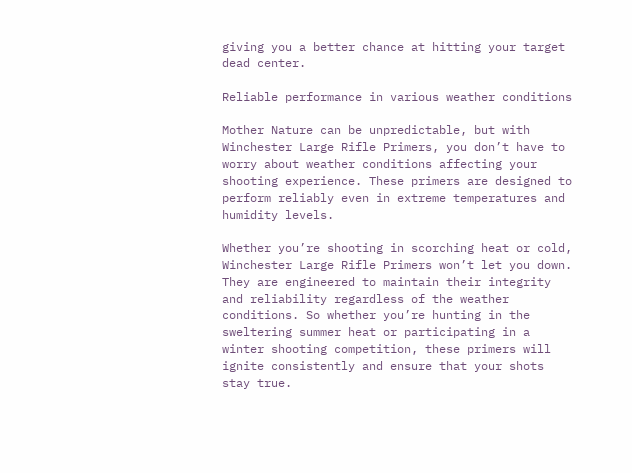giving you a better chance at hitting your target dead center.

Reliable performance in various weather conditions

Mother Nature can be unpredictable, but with Winchester Large Rifle Primers, you don’t have to worry about weather conditions affecting your shooting experience. These primers are designed to perform reliably even in extreme temperatures and humidity levels.

Whether you’re shooting in scorching heat or cold, Winchester Large Rifle Primers won’t let you down. They are engineered to maintain their integrity and reliability regardless of the weather conditions. So whether you’re hunting in the sweltering summer heat or participating in a winter shooting competition, these primers will ignite consistently and ensure that your shots stay true.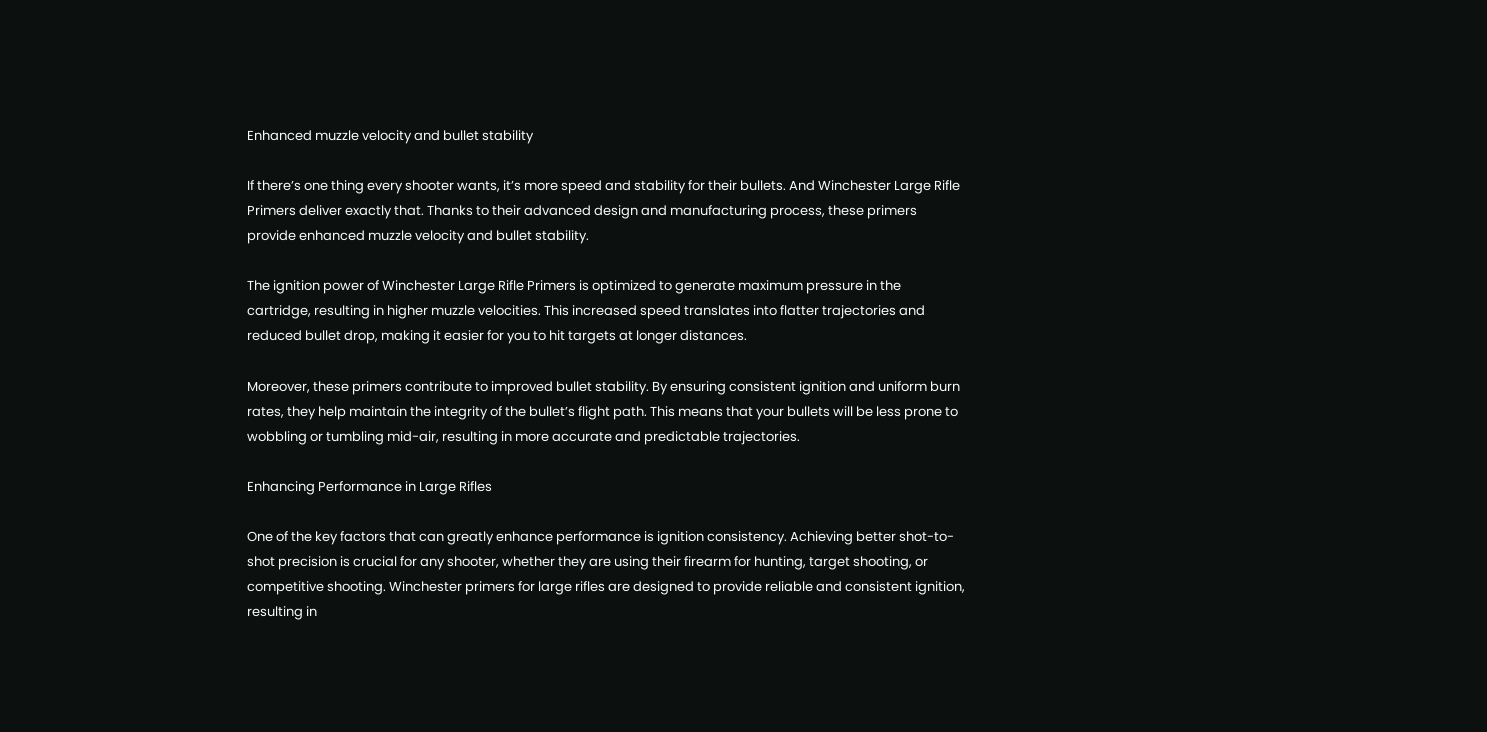Enhanced muzzle velocity and bullet stability

If there’s one thing every shooter wants, it’s more speed and stability for their bullets. And Winchester Large Rifle Primers deliver exactly that. Thanks to their advanced design and manufacturing process, these primers provide enhanced muzzle velocity and bullet stability.

The ignition power of Winchester Large Rifle Primers is optimized to generate maximum pressure in the cartridge, resulting in higher muzzle velocities. This increased speed translates into flatter trajectories and reduced bullet drop, making it easier for you to hit targets at longer distances.

Moreover, these primers contribute to improved bullet stability. By ensuring consistent ignition and uniform burn rates, they help maintain the integrity of the bullet’s flight path. This means that your bullets will be less prone to wobbling or tumbling mid-air, resulting in more accurate and predictable trajectories.

Enhancing Performance in Large Rifles

One of the key factors that can greatly enhance performance is ignition consistency. Achieving better shot-to-shot precision is crucial for any shooter, whether they are using their firearm for hunting, target shooting, or competitive shooting. Winchester primers for large rifles are designed to provide reliable and consistent ignition, resulting in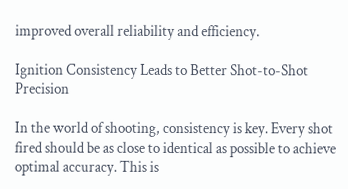improved overall reliability and efficiency.

Ignition Consistency Leads to Better Shot-to-Shot Precision

In the world of shooting, consistency is key. Every shot fired should be as close to identical as possible to achieve optimal accuracy. This is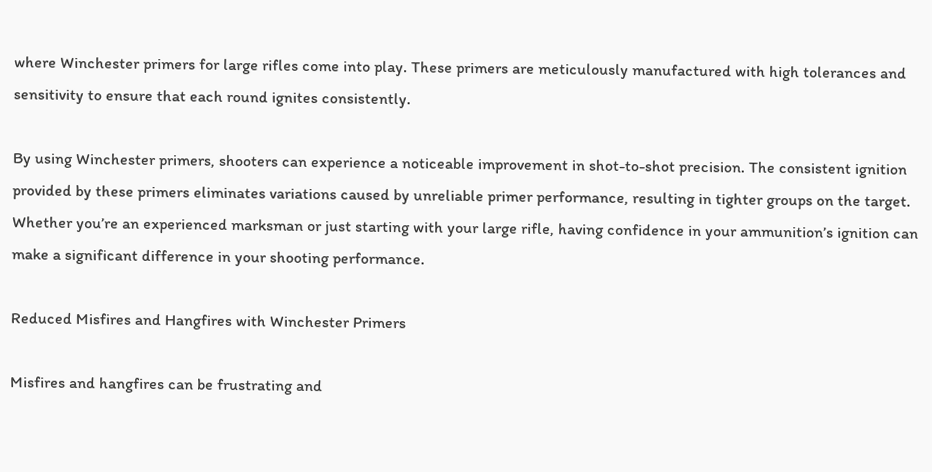where Winchester primers for large rifles come into play. These primers are meticulously manufactured with high tolerances and sensitivity to ensure that each round ignites consistently.

By using Winchester primers, shooters can experience a noticeable improvement in shot-to-shot precision. The consistent ignition provided by these primers eliminates variations caused by unreliable primer performance, resulting in tighter groups on the target. Whether you’re an experienced marksman or just starting with your large rifle, having confidence in your ammunition’s ignition can make a significant difference in your shooting performance.

Reduced Misfires and Hangfires with Winchester Primers

Misfires and hangfires can be frustrating and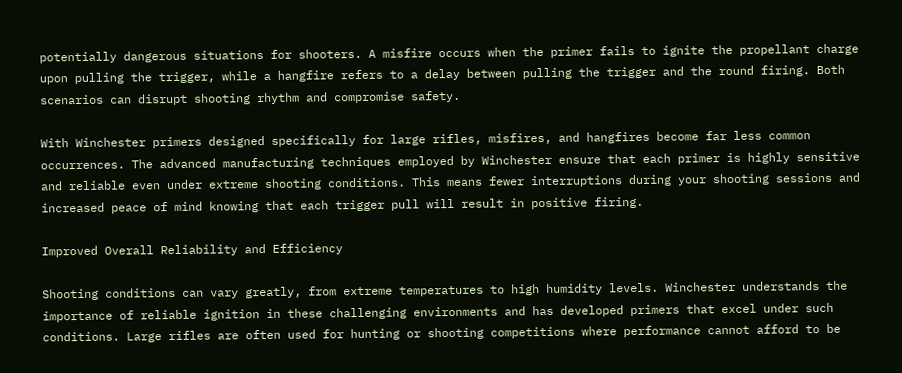potentially dangerous situations for shooters. A misfire occurs when the primer fails to ignite the propellant charge upon pulling the trigger, while a hangfire refers to a delay between pulling the trigger and the round firing. Both scenarios can disrupt shooting rhythm and compromise safety.

With Winchester primers designed specifically for large rifles, misfires, and hangfires become far less common occurrences. The advanced manufacturing techniques employed by Winchester ensure that each primer is highly sensitive and reliable even under extreme shooting conditions. This means fewer interruptions during your shooting sessions and increased peace of mind knowing that each trigger pull will result in positive firing.

Improved Overall Reliability and Efficiency

Shooting conditions can vary greatly, from extreme temperatures to high humidity levels. Winchester understands the importance of reliable ignition in these challenging environments and has developed primers that excel under such conditions. Large rifles are often used for hunting or shooting competitions where performance cannot afford to be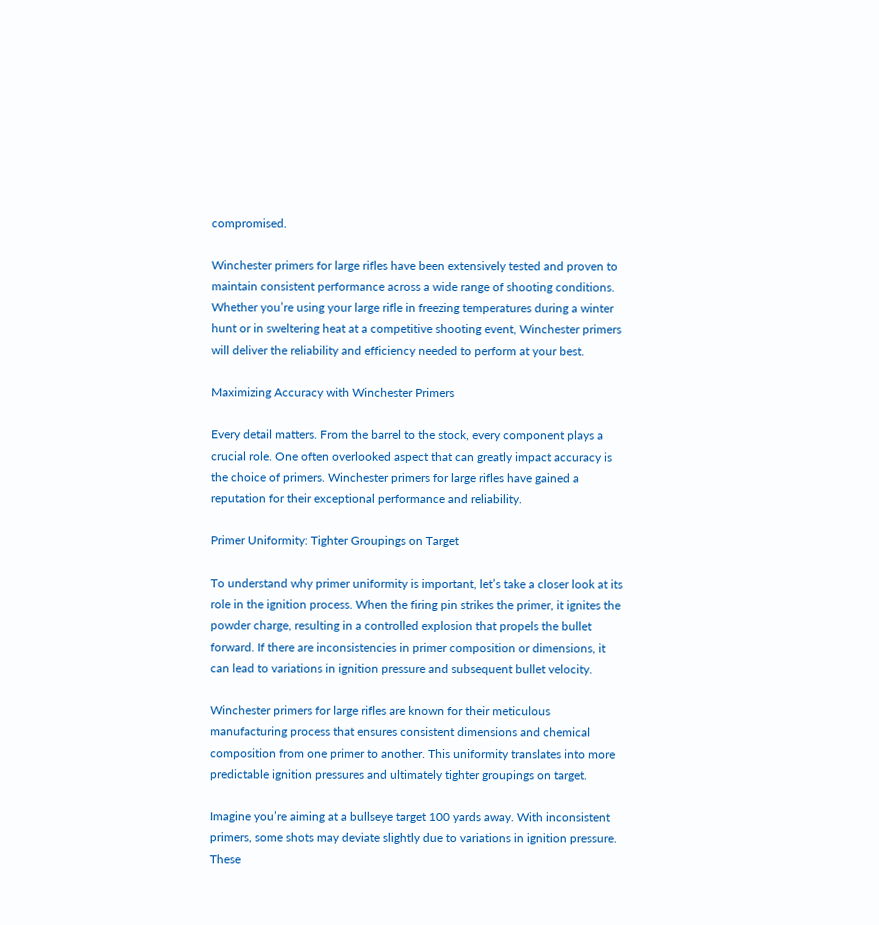compromised.

Winchester primers for large rifles have been extensively tested and proven to maintain consistent performance across a wide range of shooting conditions. Whether you’re using your large rifle in freezing temperatures during a winter hunt or in sweltering heat at a competitive shooting event, Winchester primers will deliver the reliability and efficiency needed to perform at your best.

Maximizing Accuracy with Winchester Primers

Every detail matters. From the barrel to the stock, every component plays a crucial role. One often overlooked aspect that can greatly impact accuracy is the choice of primers. Winchester primers for large rifles have gained a reputation for their exceptional performance and reliability.

Primer Uniformity: Tighter Groupings on Target

To understand why primer uniformity is important, let’s take a closer look at its role in the ignition process. When the firing pin strikes the primer, it ignites the powder charge, resulting in a controlled explosion that propels the bullet forward. If there are inconsistencies in primer composition or dimensions, it can lead to variations in ignition pressure and subsequent bullet velocity.

Winchester primers for large rifles are known for their meticulous manufacturing process that ensures consistent dimensions and chemical composition from one primer to another. This uniformity translates into more predictable ignition pressures and ultimately tighter groupings on target.

Imagine you’re aiming at a bullseye target 100 yards away. With inconsistent primers, some shots may deviate slightly due to variations in ignition pressure. These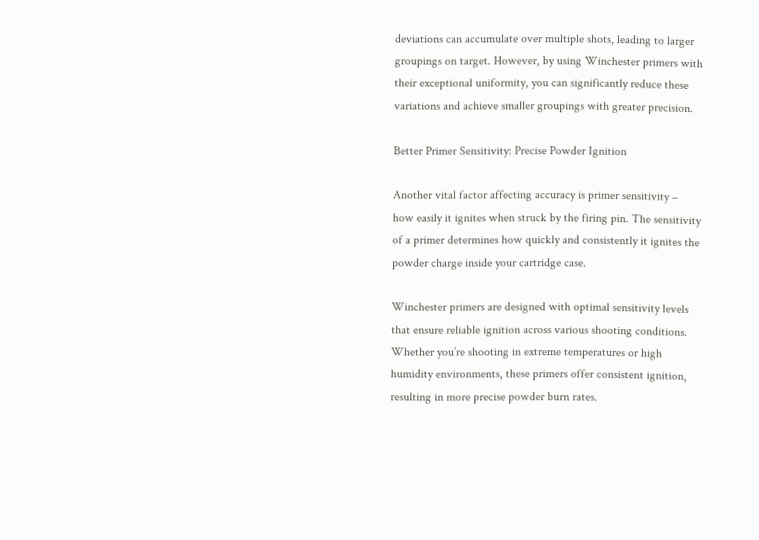deviations can accumulate over multiple shots, leading to larger groupings on target. However, by using Winchester primers with their exceptional uniformity, you can significantly reduce these variations and achieve smaller groupings with greater precision.

Better Primer Sensitivity: Precise Powder Ignition

Another vital factor affecting accuracy is primer sensitivity – how easily it ignites when struck by the firing pin. The sensitivity of a primer determines how quickly and consistently it ignites the powder charge inside your cartridge case.

Winchester primers are designed with optimal sensitivity levels that ensure reliable ignition across various shooting conditions. Whether you’re shooting in extreme temperatures or high humidity environments, these primers offer consistent ignition, resulting in more precise powder burn rates.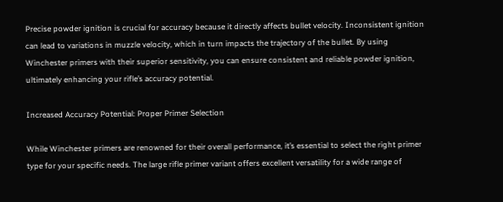Precise powder ignition is crucial for accuracy because it directly affects bullet velocity. Inconsistent ignition can lead to variations in muzzle velocity, which in turn impacts the trajectory of the bullet. By using Winchester primers with their superior sensitivity, you can ensure consistent and reliable powder ignition, ultimately enhancing your rifle’s accuracy potential.

Increased Accuracy Potential: Proper Primer Selection

While Winchester primers are renowned for their overall performance, it’s essential to select the right primer type for your specific needs. The large rifle primer variant offers excellent versatility for a wide range of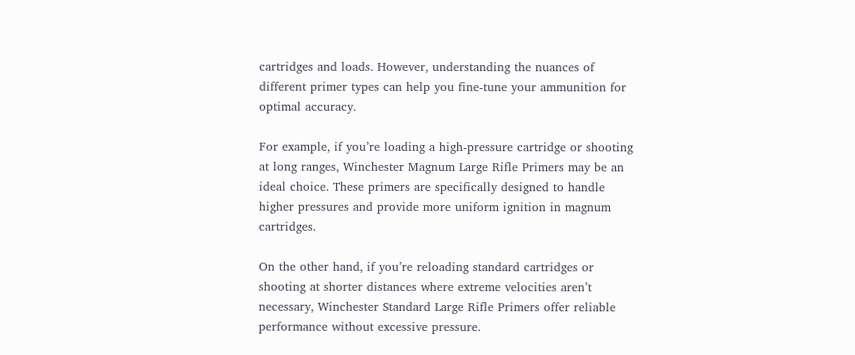cartridges and loads. However, understanding the nuances of different primer types can help you fine-tune your ammunition for optimal accuracy.

For example, if you’re loading a high-pressure cartridge or shooting at long ranges, Winchester Magnum Large Rifle Primers may be an ideal choice. These primers are specifically designed to handle higher pressures and provide more uniform ignition in magnum cartridges.

On the other hand, if you’re reloading standard cartridges or shooting at shorter distances where extreme velocities aren’t necessary, Winchester Standard Large Rifle Primers offer reliable performance without excessive pressure.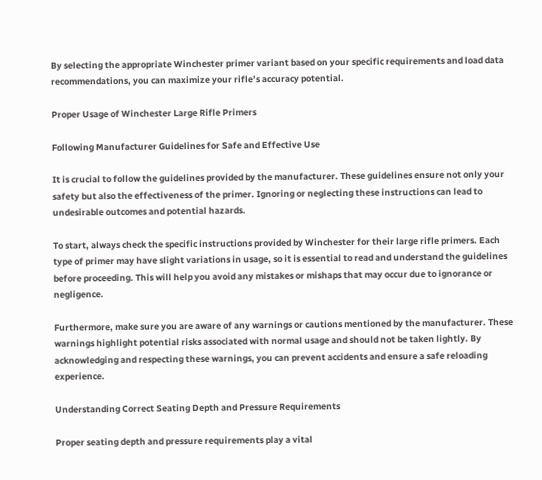By selecting the appropriate Winchester primer variant based on your specific requirements and load data recommendations, you can maximize your rifle’s accuracy potential.

Proper Usage of Winchester Large Rifle Primers

Following Manufacturer Guidelines for Safe and Effective Use

It is crucial to follow the guidelines provided by the manufacturer. These guidelines ensure not only your safety but also the effectiveness of the primer. Ignoring or neglecting these instructions can lead to undesirable outcomes and potential hazards.

To start, always check the specific instructions provided by Winchester for their large rifle primers. Each type of primer may have slight variations in usage, so it is essential to read and understand the guidelines before proceeding. This will help you avoid any mistakes or mishaps that may occur due to ignorance or negligence.

Furthermore, make sure you are aware of any warnings or cautions mentioned by the manufacturer. These warnings highlight potential risks associated with normal usage and should not be taken lightly. By acknowledging and respecting these warnings, you can prevent accidents and ensure a safe reloading experience.

Understanding Correct Seating Depth and Pressure Requirements

Proper seating depth and pressure requirements play a vital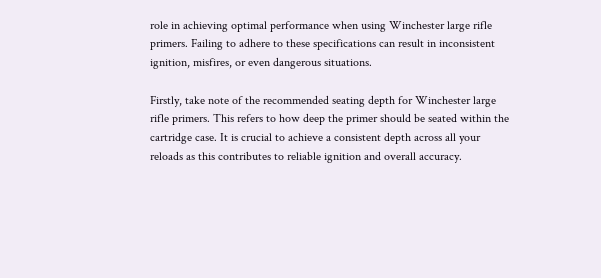role in achieving optimal performance when using Winchester large rifle primers. Failing to adhere to these specifications can result in inconsistent ignition, misfires, or even dangerous situations.

Firstly, take note of the recommended seating depth for Winchester large rifle primers. This refers to how deep the primer should be seated within the cartridge case. It is crucial to achieve a consistent depth across all your reloads as this contributes to reliable ignition and overall accuracy.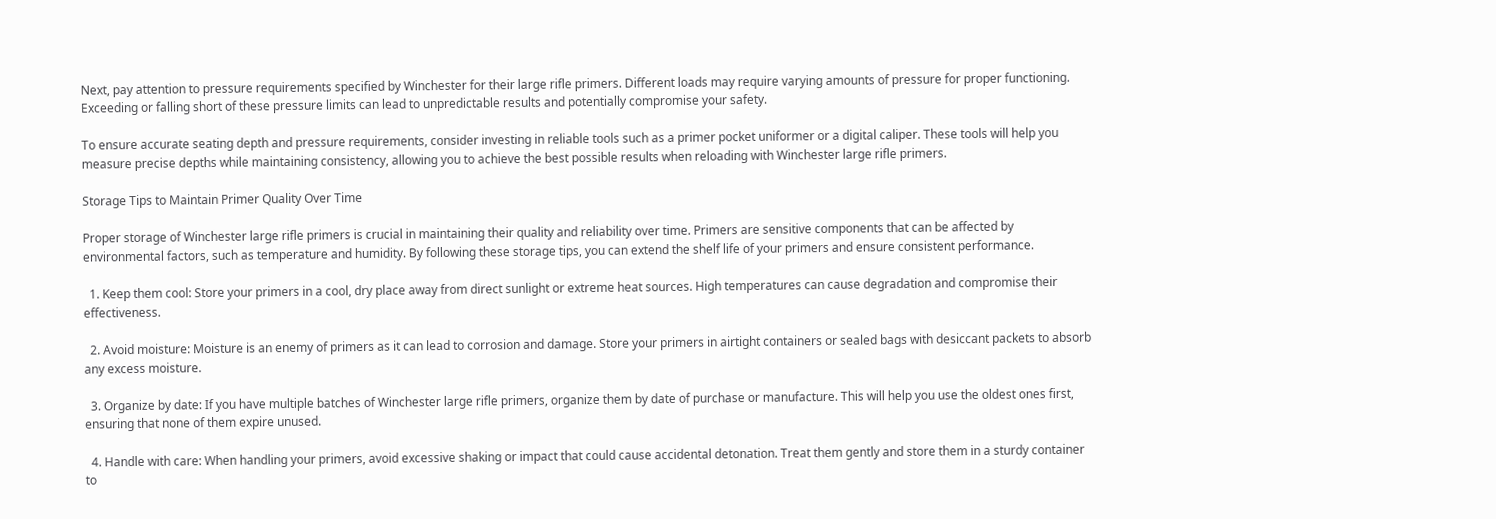Next, pay attention to pressure requirements specified by Winchester for their large rifle primers. Different loads may require varying amounts of pressure for proper functioning. Exceeding or falling short of these pressure limits can lead to unpredictable results and potentially compromise your safety.

To ensure accurate seating depth and pressure requirements, consider investing in reliable tools such as a primer pocket uniformer or a digital caliper. These tools will help you measure precise depths while maintaining consistency, allowing you to achieve the best possible results when reloading with Winchester large rifle primers.

Storage Tips to Maintain Primer Quality Over Time

Proper storage of Winchester large rifle primers is crucial in maintaining their quality and reliability over time. Primers are sensitive components that can be affected by environmental factors, such as temperature and humidity. By following these storage tips, you can extend the shelf life of your primers and ensure consistent performance.

  1. Keep them cool: Store your primers in a cool, dry place away from direct sunlight or extreme heat sources. High temperatures can cause degradation and compromise their effectiveness.

  2. Avoid moisture: Moisture is an enemy of primers as it can lead to corrosion and damage. Store your primers in airtight containers or sealed bags with desiccant packets to absorb any excess moisture.

  3. Organize by date: If you have multiple batches of Winchester large rifle primers, organize them by date of purchase or manufacture. This will help you use the oldest ones first, ensuring that none of them expire unused.

  4. Handle with care: When handling your primers, avoid excessive shaking or impact that could cause accidental detonation. Treat them gently and store them in a sturdy container to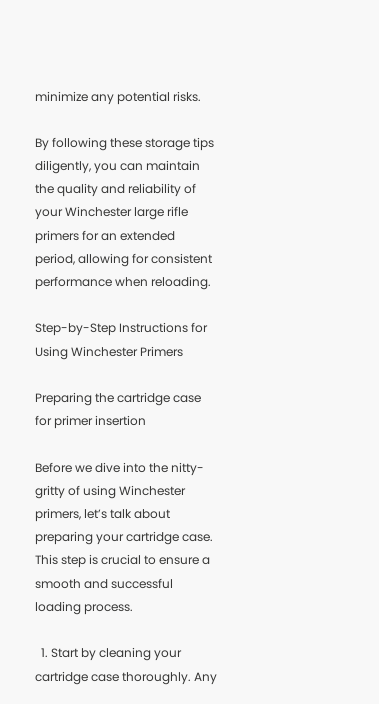minimize any potential risks.

By following these storage tips diligently, you can maintain the quality and reliability of your Winchester large rifle primers for an extended period, allowing for consistent performance when reloading.

Step-by-Step Instructions for Using Winchester Primers

Preparing the cartridge case for primer insertion

Before we dive into the nitty-gritty of using Winchester primers, let’s talk about preparing your cartridge case. This step is crucial to ensure a smooth and successful loading process.

  1. Start by cleaning your cartridge case thoroughly. Any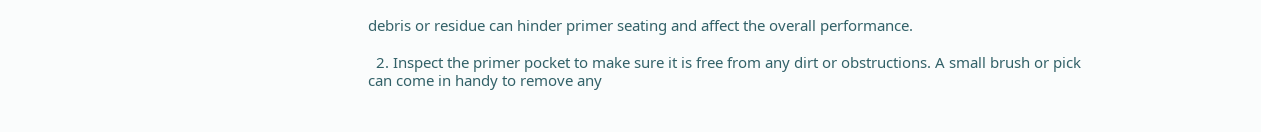debris or residue can hinder primer seating and affect the overall performance.

  2. Inspect the primer pocket to make sure it is free from any dirt or obstructions. A small brush or pick can come in handy to remove any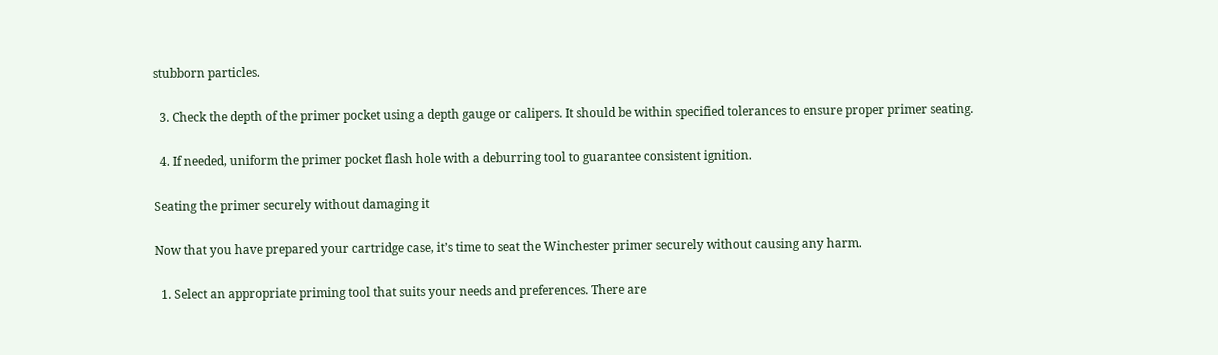stubborn particles.

  3. Check the depth of the primer pocket using a depth gauge or calipers. It should be within specified tolerances to ensure proper primer seating.

  4. If needed, uniform the primer pocket flash hole with a deburring tool to guarantee consistent ignition.

Seating the primer securely without damaging it

Now that you have prepared your cartridge case, it’s time to seat the Winchester primer securely without causing any harm.

  1. Select an appropriate priming tool that suits your needs and preferences. There are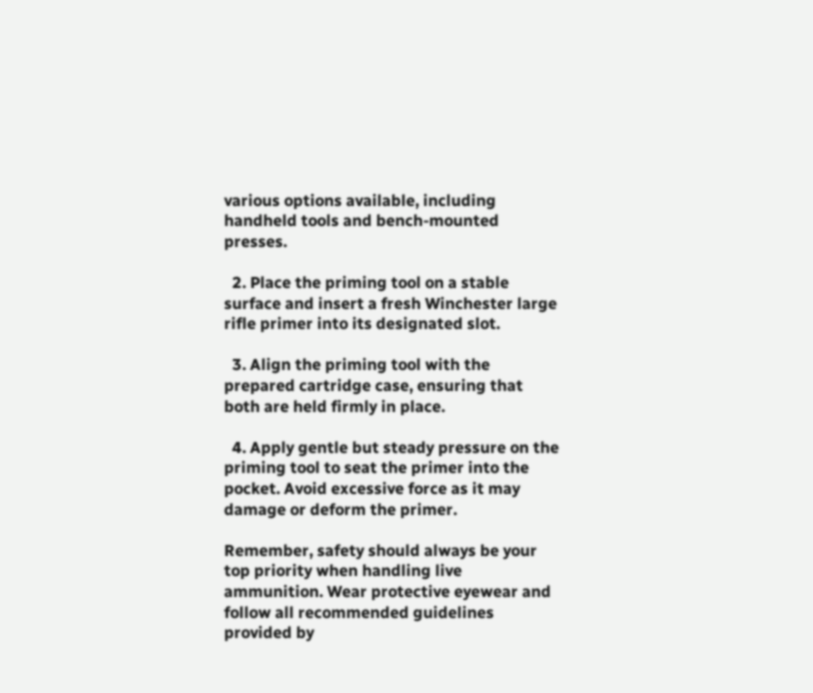various options available, including handheld tools and bench-mounted presses.

  2. Place the priming tool on a stable surface and insert a fresh Winchester large rifle primer into its designated slot.

  3. Align the priming tool with the prepared cartridge case, ensuring that both are held firmly in place.

  4. Apply gentle but steady pressure on the priming tool to seat the primer into the pocket. Avoid excessive force as it may damage or deform the primer.

Remember, safety should always be your top priority when handling live ammunition. Wear protective eyewear and follow all recommended guidelines provided by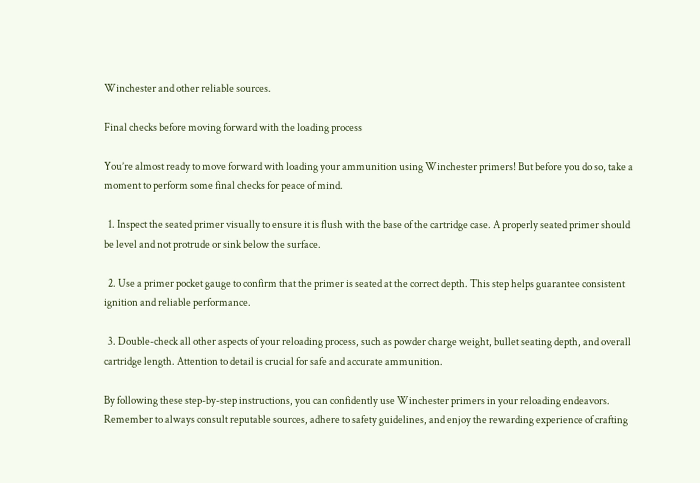Winchester and other reliable sources.

Final checks before moving forward with the loading process

You’re almost ready to move forward with loading your ammunition using Winchester primers! But before you do so, take a moment to perform some final checks for peace of mind.

  1. Inspect the seated primer visually to ensure it is flush with the base of the cartridge case. A properly seated primer should be level and not protrude or sink below the surface.

  2. Use a primer pocket gauge to confirm that the primer is seated at the correct depth. This step helps guarantee consistent ignition and reliable performance.

  3. Double-check all other aspects of your reloading process, such as powder charge weight, bullet seating depth, and overall cartridge length. Attention to detail is crucial for safe and accurate ammunition.

By following these step-by-step instructions, you can confidently use Winchester primers in your reloading endeavors. Remember to always consult reputable sources, adhere to safety guidelines, and enjoy the rewarding experience of crafting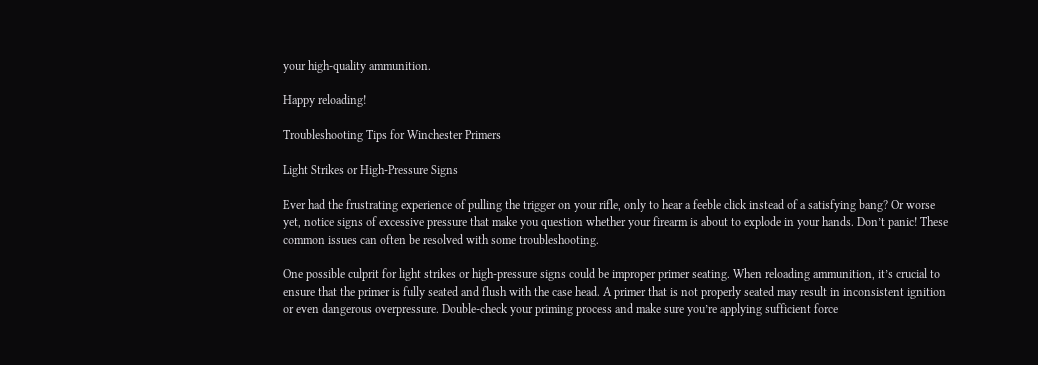your high-quality ammunition.

Happy reloading!

Troubleshooting Tips for Winchester Primers

Light Strikes or High-Pressure Signs

Ever had the frustrating experience of pulling the trigger on your rifle, only to hear a feeble click instead of a satisfying bang? Or worse yet, notice signs of excessive pressure that make you question whether your firearm is about to explode in your hands. Don’t panic! These common issues can often be resolved with some troubleshooting.

One possible culprit for light strikes or high-pressure signs could be improper primer seating. When reloading ammunition, it’s crucial to ensure that the primer is fully seated and flush with the case head. A primer that is not properly seated may result in inconsistent ignition or even dangerous overpressure. Double-check your priming process and make sure you’re applying sufficient force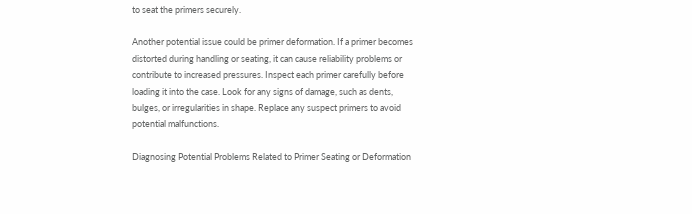to seat the primers securely.

Another potential issue could be primer deformation. If a primer becomes distorted during handling or seating, it can cause reliability problems or contribute to increased pressures. Inspect each primer carefully before loading it into the case. Look for any signs of damage, such as dents, bulges, or irregularities in shape. Replace any suspect primers to avoid potential malfunctions.

Diagnosing Potential Problems Related to Primer Seating or Deformation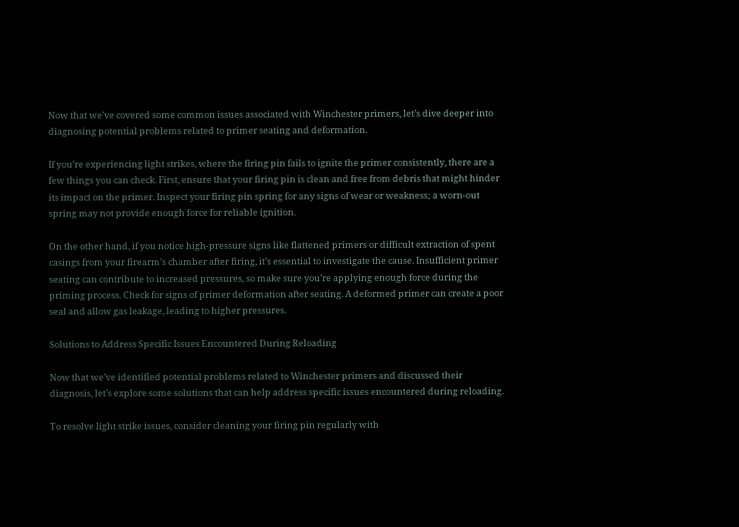Now that we’ve covered some common issues associated with Winchester primers, let’s dive deeper into diagnosing potential problems related to primer seating and deformation.

If you’re experiencing light strikes, where the firing pin fails to ignite the primer consistently, there are a few things you can check. First, ensure that your firing pin is clean and free from debris that might hinder its impact on the primer. Inspect your firing pin spring for any signs of wear or weakness; a worn-out spring may not provide enough force for reliable ignition.

On the other hand, if you notice high-pressure signs like flattened primers or difficult extraction of spent casings from your firearm’s chamber after firing, it’s essential to investigate the cause. Insufficient primer seating can contribute to increased pressures, so make sure you’re applying enough force during the priming process. Check for signs of primer deformation after seating. A deformed primer can create a poor seal and allow gas leakage, leading to higher pressures.

Solutions to Address Specific Issues Encountered During Reloading

Now that we’ve identified potential problems related to Winchester primers and discussed their diagnosis, let’s explore some solutions that can help address specific issues encountered during reloading.

To resolve light strike issues, consider cleaning your firing pin regularly with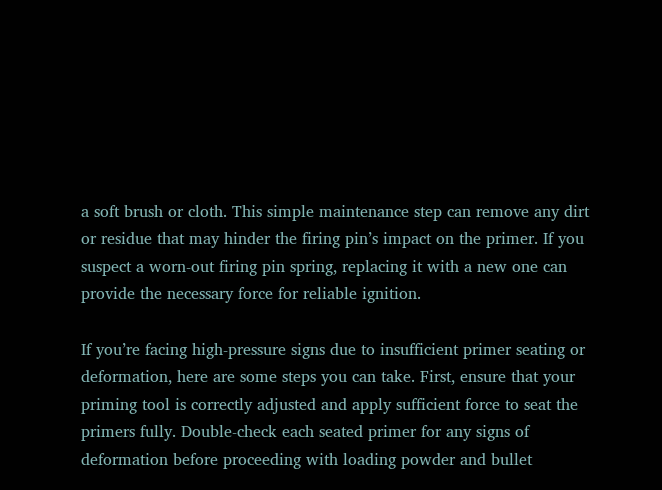a soft brush or cloth. This simple maintenance step can remove any dirt or residue that may hinder the firing pin’s impact on the primer. If you suspect a worn-out firing pin spring, replacing it with a new one can provide the necessary force for reliable ignition.

If you’re facing high-pressure signs due to insufficient primer seating or deformation, here are some steps you can take. First, ensure that your priming tool is correctly adjusted and apply sufficient force to seat the primers fully. Double-check each seated primer for any signs of deformation before proceeding with loading powder and bullet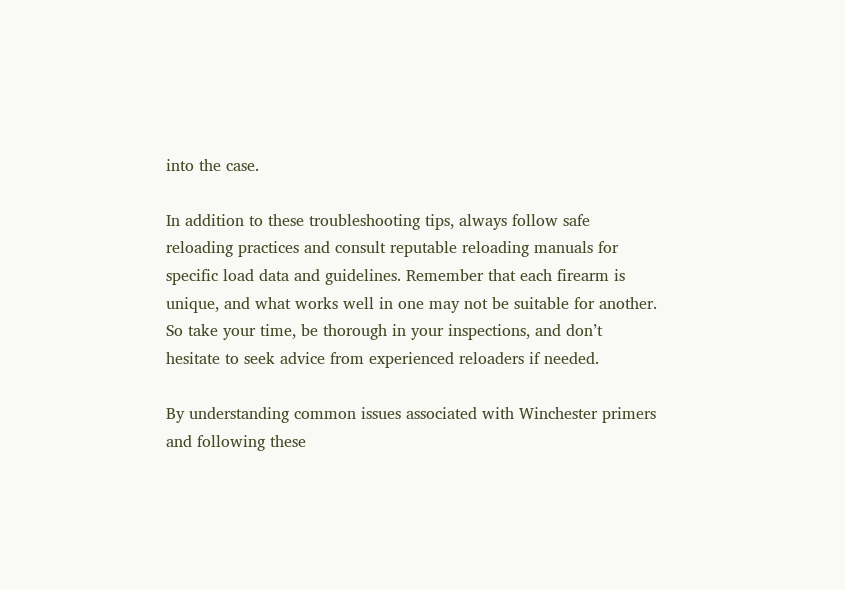into the case.

In addition to these troubleshooting tips, always follow safe reloading practices and consult reputable reloading manuals for specific load data and guidelines. Remember that each firearm is unique, and what works well in one may not be suitable for another. So take your time, be thorough in your inspections, and don’t hesitate to seek advice from experienced reloaders if needed.

By understanding common issues associated with Winchester primers and following these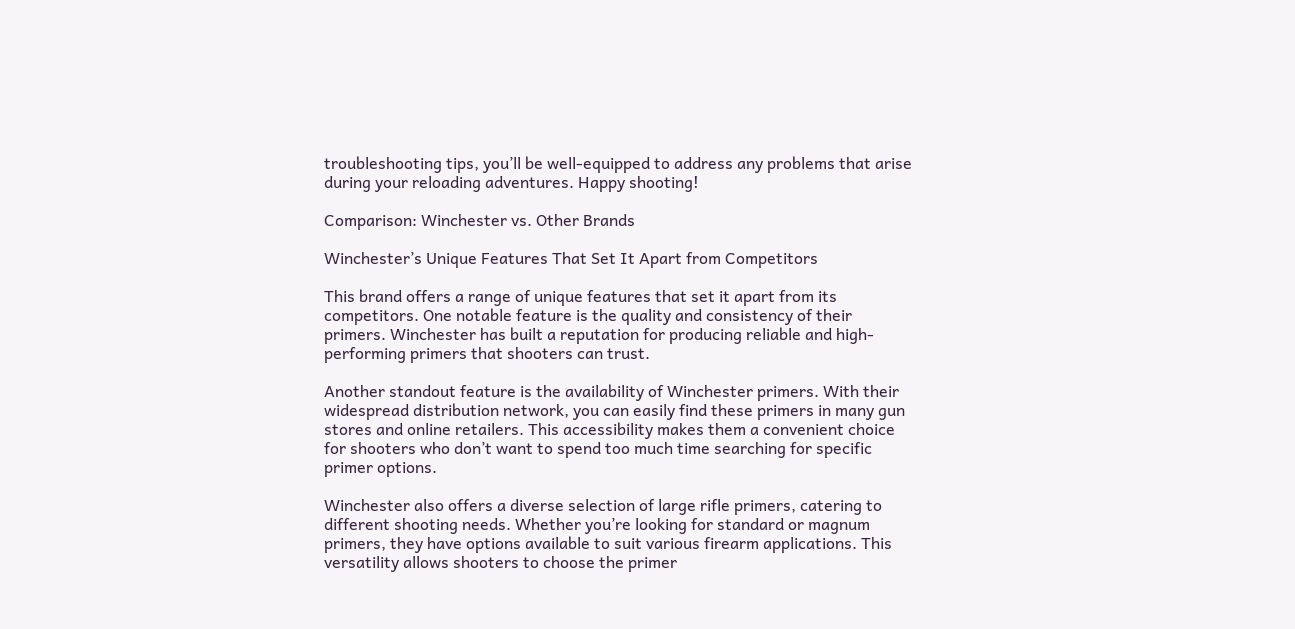troubleshooting tips, you’ll be well-equipped to address any problems that arise during your reloading adventures. Happy shooting!

Comparison: Winchester vs. Other Brands

Winchester’s Unique Features That Set It Apart from Competitors

This brand offers a range of unique features that set it apart from its competitors. One notable feature is the quality and consistency of their primers. Winchester has built a reputation for producing reliable and high-performing primers that shooters can trust.

Another standout feature is the availability of Winchester primers. With their widespread distribution network, you can easily find these primers in many gun stores and online retailers. This accessibility makes them a convenient choice for shooters who don’t want to spend too much time searching for specific primer options.

Winchester also offers a diverse selection of large rifle primers, catering to different shooting needs. Whether you’re looking for standard or magnum primers, they have options available to suit various firearm applications. This versatility allows shooters to choose the primer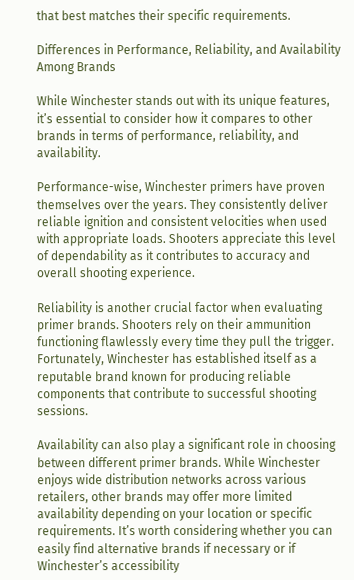that best matches their specific requirements.

Differences in Performance, Reliability, and Availability Among Brands

While Winchester stands out with its unique features, it’s essential to consider how it compares to other brands in terms of performance, reliability, and availability.

Performance-wise, Winchester primers have proven themselves over the years. They consistently deliver reliable ignition and consistent velocities when used with appropriate loads. Shooters appreciate this level of dependability as it contributes to accuracy and overall shooting experience.

Reliability is another crucial factor when evaluating primer brands. Shooters rely on their ammunition functioning flawlessly every time they pull the trigger. Fortunately, Winchester has established itself as a reputable brand known for producing reliable components that contribute to successful shooting sessions.

Availability can also play a significant role in choosing between different primer brands. While Winchester enjoys wide distribution networks across various retailers, other brands may offer more limited availability depending on your location or specific requirements. It’s worth considering whether you can easily find alternative brands if necessary or if Winchester’s accessibility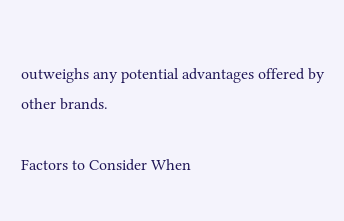outweighs any potential advantages offered by other brands.

Factors to Consider When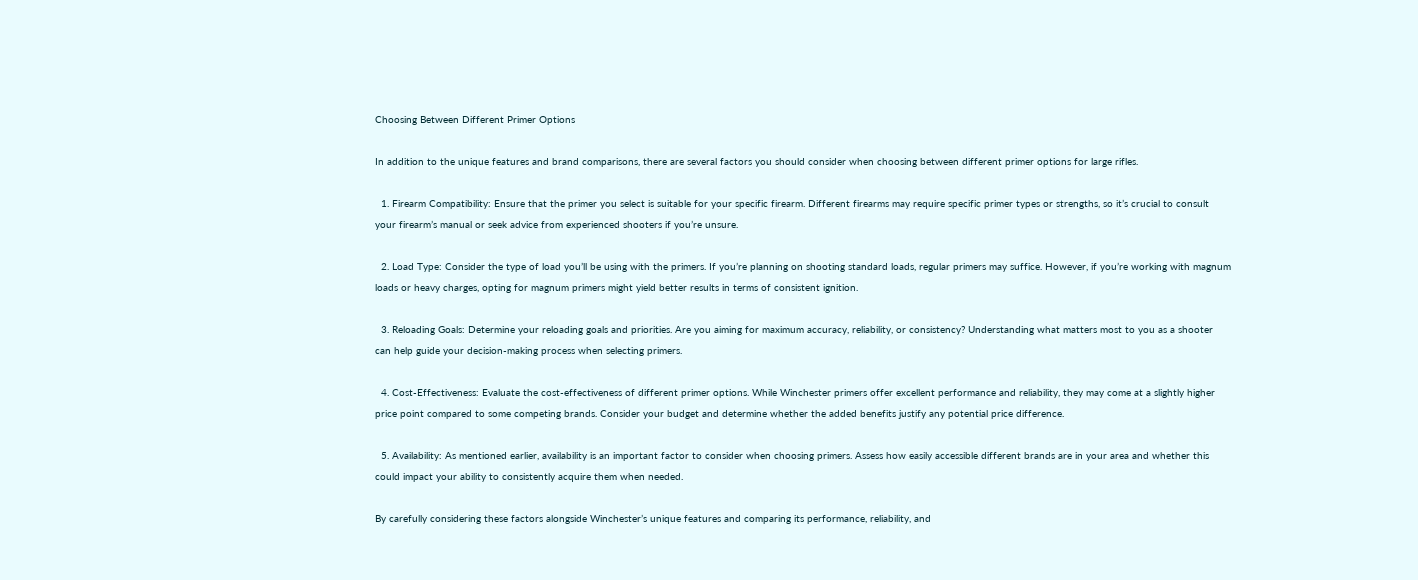Choosing Between Different Primer Options

In addition to the unique features and brand comparisons, there are several factors you should consider when choosing between different primer options for large rifles.

  1. Firearm Compatibility: Ensure that the primer you select is suitable for your specific firearm. Different firearms may require specific primer types or strengths, so it’s crucial to consult your firearm’s manual or seek advice from experienced shooters if you’re unsure.

  2. Load Type: Consider the type of load you’ll be using with the primers. If you’re planning on shooting standard loads, regular primers may suffice. However, if you’re working with magnum loads or heavy charges, opting for magnum primers might yield better results in terms of consistent ignition.

  3. Reloading Goals: Determine your reloading goals and priorities. Are you aiming for maximum accuracy, reliability, or consistency? Understanding what matters most to you as a shooter can help guide your decision-making process when selecting primers.

  4. Cost-Effectiveness: Evaluate the cost-effectiveness of different primer options. While Winchester primers offer excellent performance and reliability, they may come at a slightly higher price point compared to some competing brands. Consider your budget and determine whether the added benefits justify any potential price difference.

  5. Availability: As mentioned earlier, availability is an important factor to consider when choosing primers. Assess how easily accessible different brands are in your area and whether this could impact your ability to consistently acquire them when needed.

By carefully considering these factors alongside Winchester’s unique features and comparing its performance, reliability, and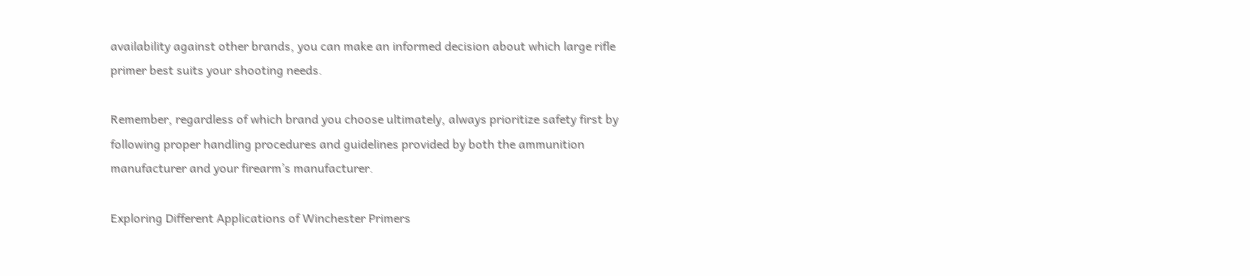availability against other brands, you can make an informed decision about which large rifle primer best suits your shooting needs.

Remember, regardless of which brand you choose ultimately, always prioritize safety first by following proper handling procedures and guidelines provided by both the ammunition manufacturer and your firearm’s manufacturer.

Exploring Different Applications of Winchester Primers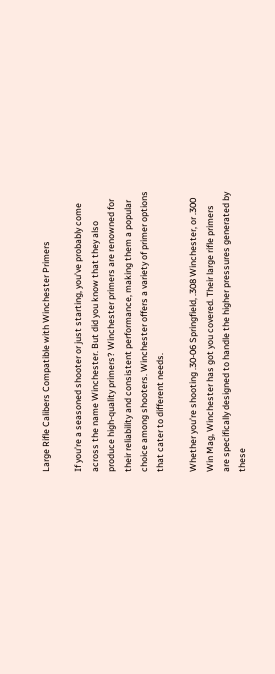Large Rifle Calibers Compatible with Winchester Primers

If you’re a seasoned shooter or just starting, you’ve probably come across the name Winchester. But did you know that they also produce high-quality primers? Winchester primers are renowned for their reliability and consistent performance, making them a popular choice among shooters. Winchester offers a variety of primer options that cater to different needs.

Whether you’re shooting .30-06 Springfield, .308 Winchester, or .300 Win Mag, Winchester has got you covered. Their large rifle primers are specifically designed to handle the higher pressures generated by these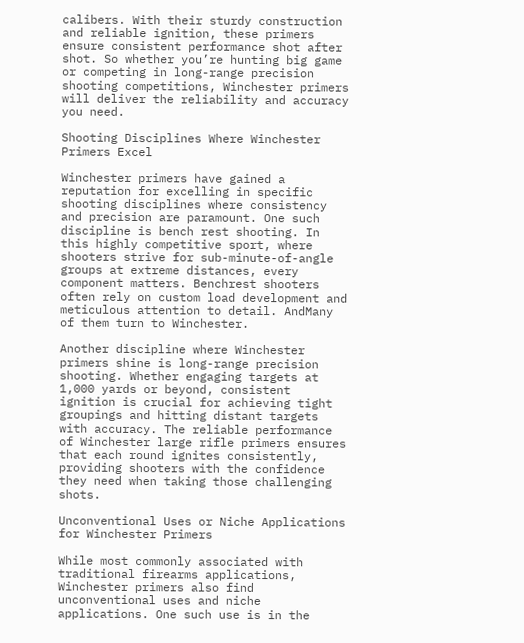calibers. With their sturdy construction and reliable ignition, these primers ensure consistent performance shot after shot. So whether you’re hunting big game or competing in long-range precision shooting competitions, Winchester primers will deliver the reliability and accuracy you need.

Shooting Disciplines Where Winchester Primers Excel

Winchester primers have gained a reputation for excelling in specific shooting disciplines where consistency and precision are paramount. One such discipline is bench rest shooting. In this highly competitive sport, where shooters strive for sub-minute-of-angle groups at extreme distances, every component matters. Benchrest shooters often rely on custom load development and meticulous attention to detail. AndMany of them turn to Winchester.

Another discipline where Winchester primers shine is long-range precision shooting. Whether engaging targets at 1,000 yards or beyond, consistent ignition is crucial for achieving tight groupings and hitting distant targets with accuracy. The reliable performance of Winchester large rifle primers ensures that each round ignites consistently, providing shooters with the confidence they need when taking those challenging shots.

Unconventional Uses or Niche Applications for Winchester Primers

While most commonly associated with traditional firearms applications, Winchester primers also find unconventional uses and niche applications. One such use is in the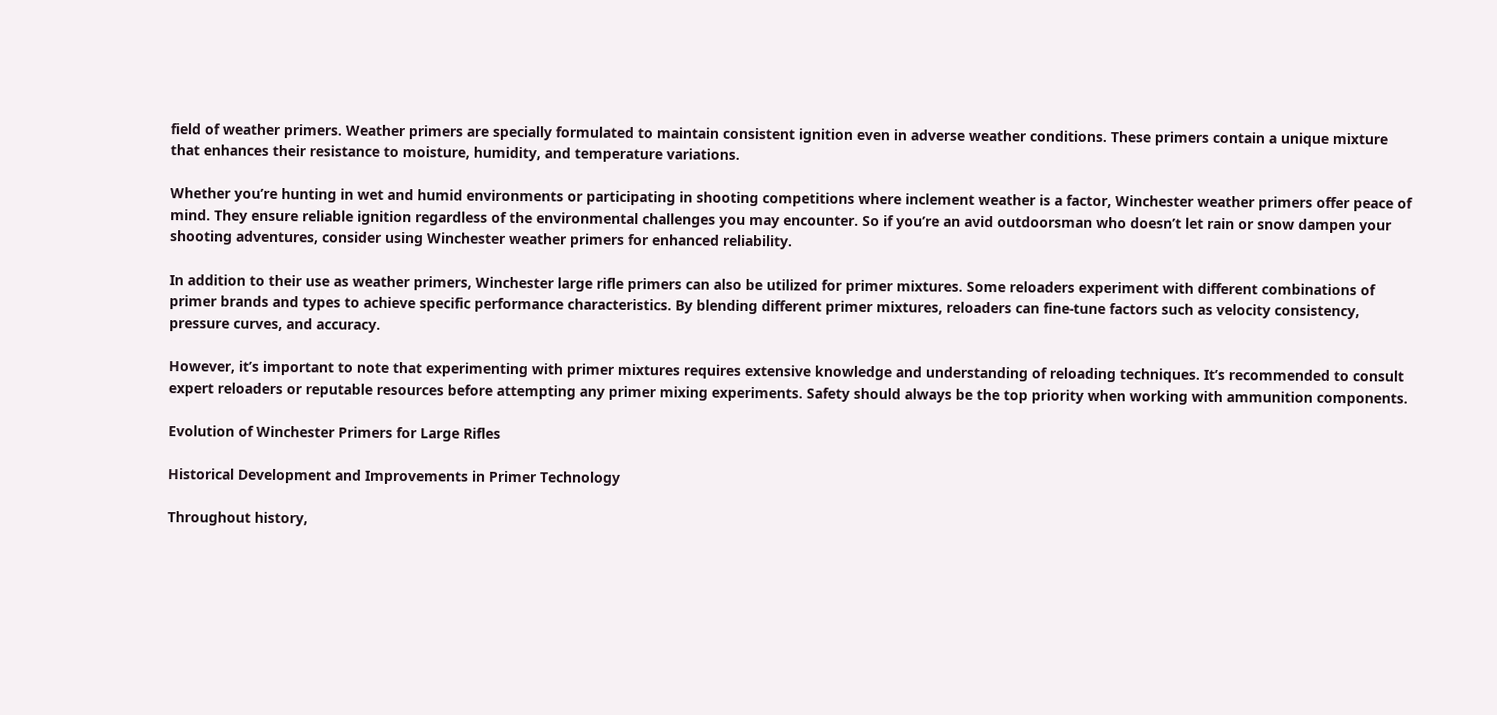field of weather primers. Weather primers are specially formulated to maintain consistent ignition even in adverse weather conditions. These primers contain a unique mixture that enhances their resistance to moisture, humidity, and temperature variations.

Whether you’re hunting in wet and humid environments or participating in shooting competitions where inclement weather is a factor, Winchester weather primers offer peace of mind. They ensure reliable ignition regardless of the environmental challenges you may encounter. So if you’re an avid outdoorsman who doesn’t let rain or snow dampen your shooting adventures, consider using Winchester weather primers for enhanced reliability.

In addition to their use as weather primers, Winchester large rifle primers can also be utilized for primer mixtures. Some reloaders experiment with different combinations of primer brands and types to achieve specific performance characteristics. By blending different primer mixtures, reloaders can fine-tune factors such as velocity consistency, pressure curves, and accuracy.

However, it’s important to note that experimenting with primer mixtures requires extensive knowledge and understanding of reloading techniques. It’s recommended to consult expert reloaders or reputable resources before attempting any primer mixing experiments. Safety should always be the top priority when working with ammunition components.

Evolution of Winchester Primers for Large Rifles

Historical Development and Improvements in Primer Technology

Throughout history,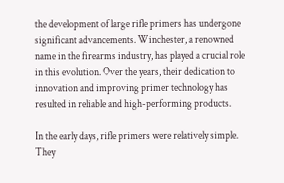the development of large rifle primers has undergone significant advancements. Winchester, a renowned name in the firearms industry, has played a crucial role in this evolution. Over the years, their dedication to innovation and improving primer technology has resulted in reliable and high-performing products.

In the early days, rifle primers were relatively simple. They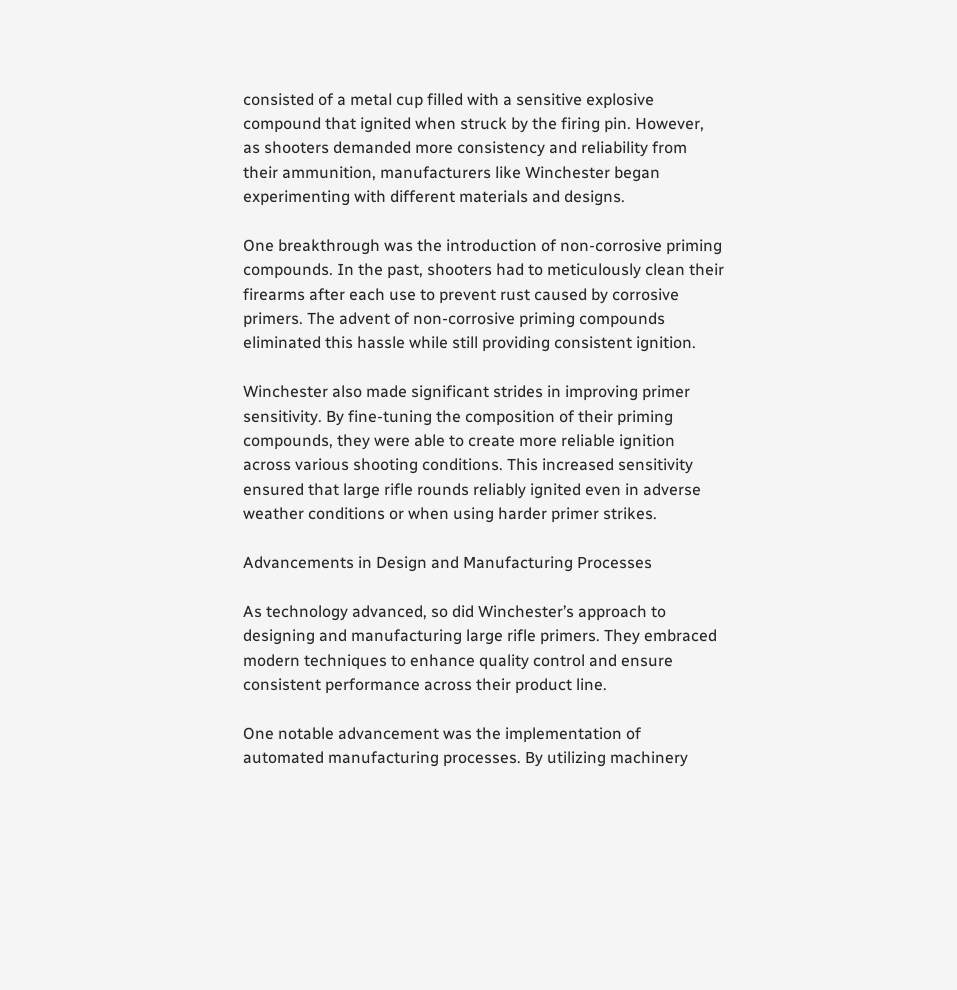consisted of a metal cup filled with a sensitive explosive compound that ignited when struck by the firing pin. However, as shooters demanded more consistency and reliability from their ammunition, manufacturers like Winchester began experimenting with different materials and designs.

One breakthrough was the introduction of non-corrosive priming compounds. In the past, shooters had to meticulously clean their firearms after each use to prevent rust caused by corrosive primers. The advent of non-corrosive priming compounds eliminated this hassle while still providing consistent ignition.

Winchester also made significant strides in improving primer sensitivity. By fine-tuning the composition of their priming compounds, they were able to create more reliable ignition across various shooting conditions. This increased sensitivity ensured that large rifle rounds reliably ignited even in adverse weather conditions or when using harder primer strikes.

Advancements in Design and Manufacturing Processes

As technology advanced, so did Winchester’s approach to designing and manufacturing large rifle primers. They embraced modern techniques to enhance quality control and ensure consistent performance across their product line.

One notable advancement was the implementation of automated manufacturing processes. By utilizing machinery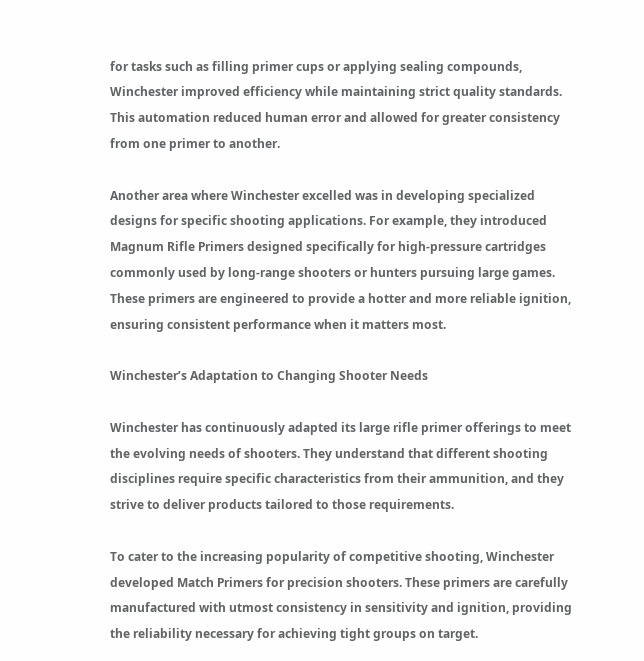for tasks such as filling primer cups or applying sealing compounds, Winchester improved efficiency while maintaining strict quality standards. This automation reduced human error and allowed for greater consistency from one primer to another.

Another area where Winchester excelled was in developing specialized designs for specific shooting applications. For example, they introduced Magnum Rifle Primers designed specifically for high-pressure cartridges commonly used by long-range shooters or hunters pursuing large games. These primers are engineered to provide a hotter and more reliable ignition, ensuring consistent performance when it matters most.

Winchester’s Adaptation to Changing Shooter Needs

Winchester has continuously adapted its large rifle primer offerings to meet the evolving needs of shooters. They understand that different shooting disciplines require specific characteristics from their ammunition, and they strive to deliver products tailored to those requirements.

To cater to the increasing popularity of competitive shooting, Winchester developed Match Primers for precision shooters. These primers are carefully manufactured with utmost consistency in sensitivity and ignition, providing the reliability necessary for achieving tight groups on target.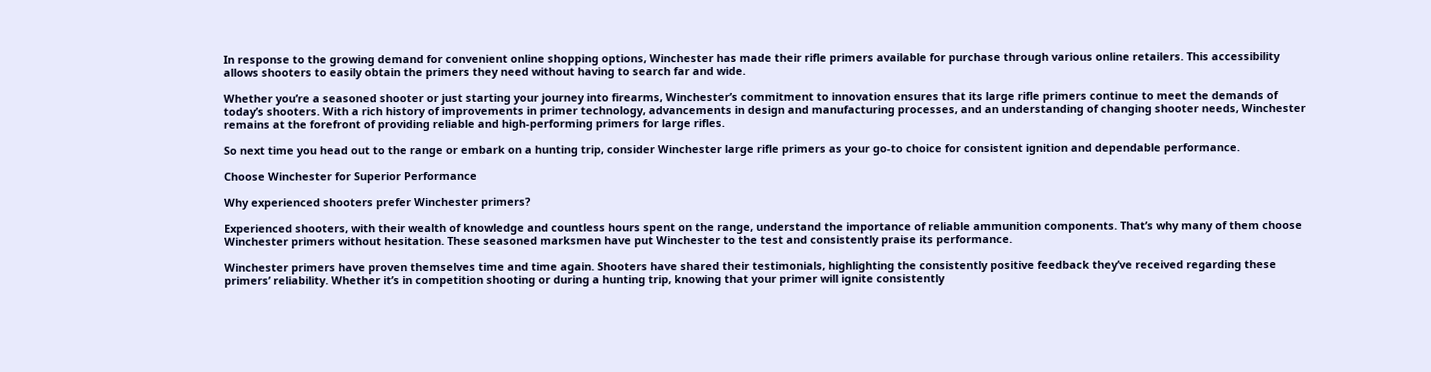In response to the growing demand for convenient online shopping options, Winchester has made their rifle primers available for purchase through various online retailers. This accessibility allows shooters to easily obtain the primers they need without having to search far and wide.

Whether you’re a seasoned shooter or just starting your journey into firearms, Winchester’s commitment to innovation ensures that its large rifle primers continue to meet the demands of today’s shooters. With a rich history of improvements in primer technology, advancements in design and manufacturing processes, and an understanding of changing shooter needs, Winchester remains at the forefront of providing reliable and high-performing primers for large rifles.

So next time you head out to the range or embark on a hunting trip, consider Winchester large rifle primers as your go-to choice for consistent ignition and dependable performance.

Choose Winchester for Superior Performance

Why experienced shooters prefer Winchester primers?

Experienced shooters, with their wealth of knowledge and countless hours spent on the range, understand the importance of reliable ammunition components. That’s why many of them choose Winchester primers without hesitation. These seasoned marksmen have put Winchester to the test and consistently praise its performance.

Winchester primers have proven themselves time and time again. Shooters have shared their testimonials, highlighting the consistently positive feedback they’ve received regarding these primers’ reliability. Whether it’s in competition shooting or during a hunting trip, knowing that your primer will ignite consistently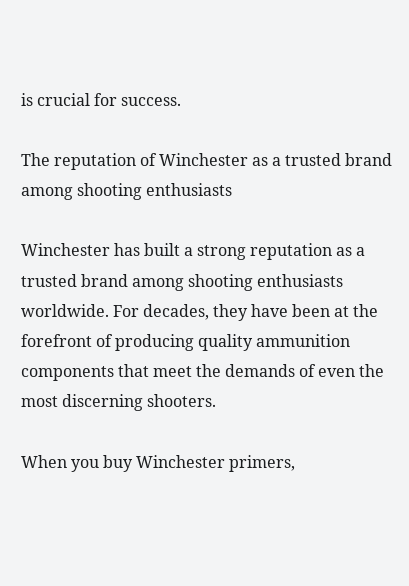is crucial for success.

The reputation of Winchester as a trusted brand among shooting enthusiasts

Winchester has built a strong reputation as a trusted brand among shooting enthusiasts worldwide. For decades, they have been at the forefront of producing quality ammunition components that meet the demands of even the most discerning shooters.

When you buy Winchester primers,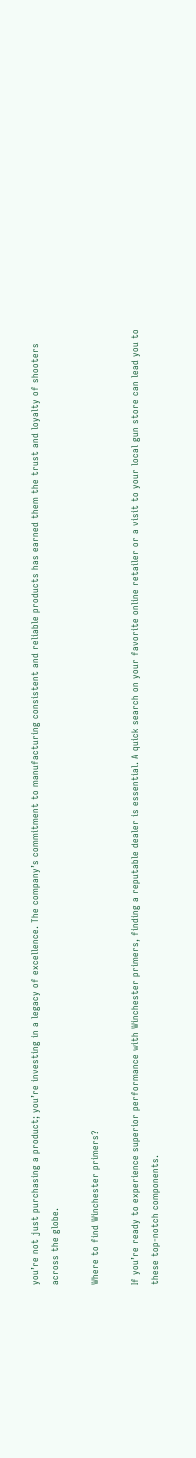you’re not just purchasing a product; you’re investing in a legacy of excellence. The company’s commitment to manufacturing consistent and reliable products has earned them the trust and loyalty of shooters across the globe.

Where to find Winchester primers?

If you’re ready to experience superior performance with Winchester primers, finding a reputable dealer is essential. A quick search on your favorite online retailer or a visit to your local gun store can lead you to these top-notch components.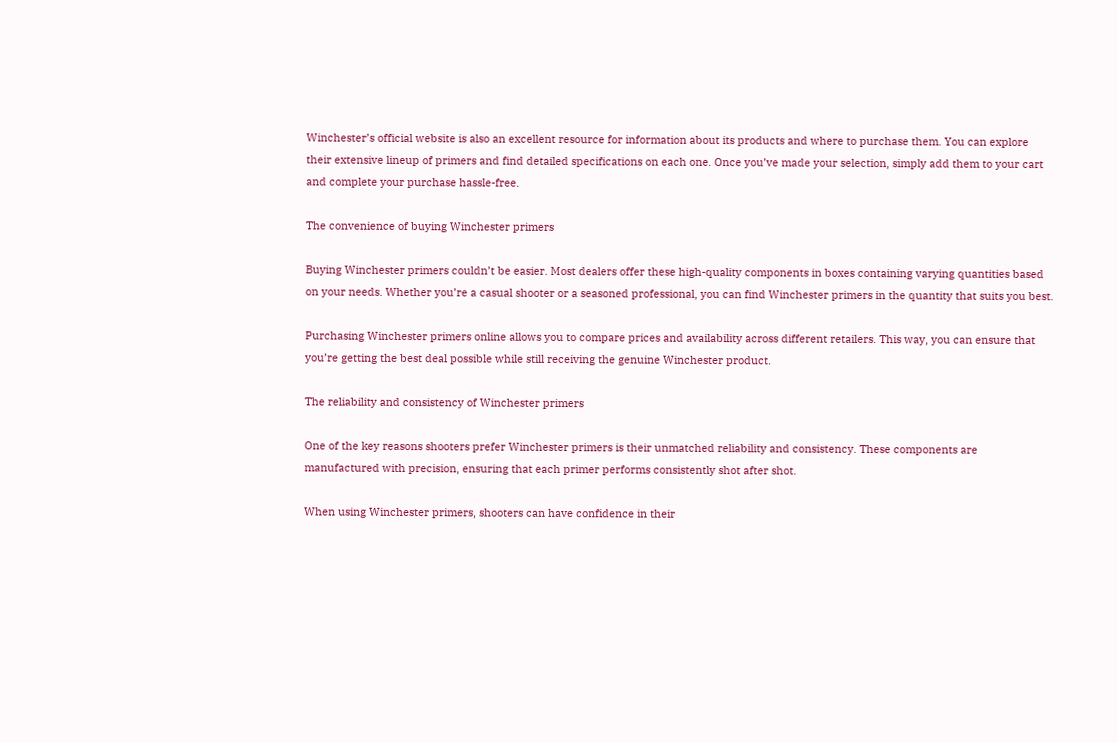Winchester’s official website is also an excellent resource for information about its products and where to purchase them. You can explore their extensive lineup of primers and find detailed specifications on each one. Once you’ve made your selection, simply add them to your cart and complete your purchase hassle-free.

The convenience of buying Winchester primers

Buying Winchester primers couldn’t be easier. Most dealers offer these high-quality components in boxes containing varying quantities based on your needs. Whether you’re a casual shooter or a seasoned professional, you can find Winchester primers in the quantity that suits you best.

Purchasing Winchester primers online allows you to compare prices and availability across different retailers. This way, you can ensure that you’re getting the best deal possible while still receiving the genuine Winchester product.

The reliability and consistency of Winchester primers

One of the key reasons shooters prefer Winchester primers is their unmatched reliability and consistency. These components are manufactured with precision, ensuring that each primer performs consistently shot after shot.

When using Winchester primers, shooters can have confidence in their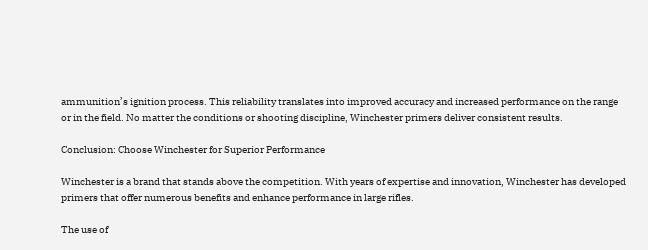ammunition’s ignition process. This reliability translates into improved accuracy and increased performance on the range or in the field. No matter the conditions or shooting discipline, Winchester primers deliver consistent results.

Conclusion: Choose Winchester for Superior Performance

Winchester is a brand that stands above the competition. With years of expertise and innovation, Winchester has developed primers that offer numerous benefits and enhance performance in large rifles.

The use of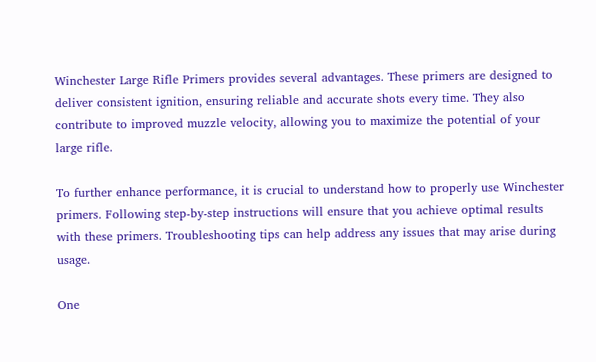Winchester Large Rifle Primers provides several advantages. These primers are designed to deliver consistent ignition, ensuring reliable and accurate shots every time. They also contribute to improved muzzle velocity, allowing you to maximize the potential of your large rifle.

To further enhance performance, it is crucial to understand how to properly use Winchester primers. Following step-by-step instructions will ensure that you achieve optimal results with these primers. Troubleshooting tips can help address any issues that may arise during usage.

One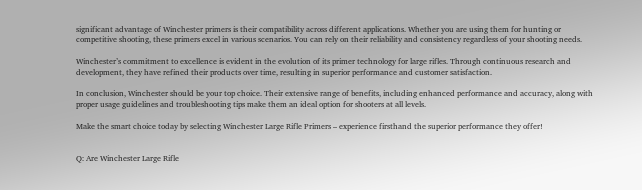significant advantage of Winchester primers is their compatibility across different applications. Whether you are using them for hunting or competitive shooting, these primers excel in various scenarios. You can rely on their reliability and consistency regardless of your shooting needs.

Winchester’s commitment to excellence is evident in the evolution of its primer technology for large rifles. Through continuous research and development, they have refined their products over time, resulting in superior performance and customer satisfaction.

In conclusion, Winchester should be your top choice. Their extensive range of benefits, including enhanced performance and accuracy, along with proper usage guidelines and troubleshooting tips make them an ideal option for shooters at all levels.

Make the smart choice today by selecting Winchester Large Rifle Primers – experience firsthand the superior performance they offer!


Q: Are Winchester Large Rifle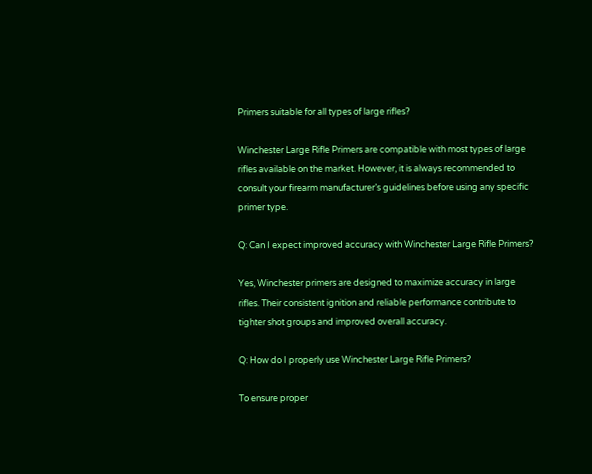Primers suitable for all types of large rifles?

Winchester Large Rifle Primers are compatible with most types of large rifles available on the market. However, it is always recommended to consult your firearm manufacturer’s guidelines before using any specific primer type.

Q: Can I expect improved accuracy with Winchester Large Rifle Primers?

Yes, Winchester primers are designed to maximize accuracy in large rifles. Their consistent ignition and reliable performance contribute to tighter shot groups and improved overall accuracy.

Q: How do I properly use Winchester Large Rifle Primers?

To ensure proper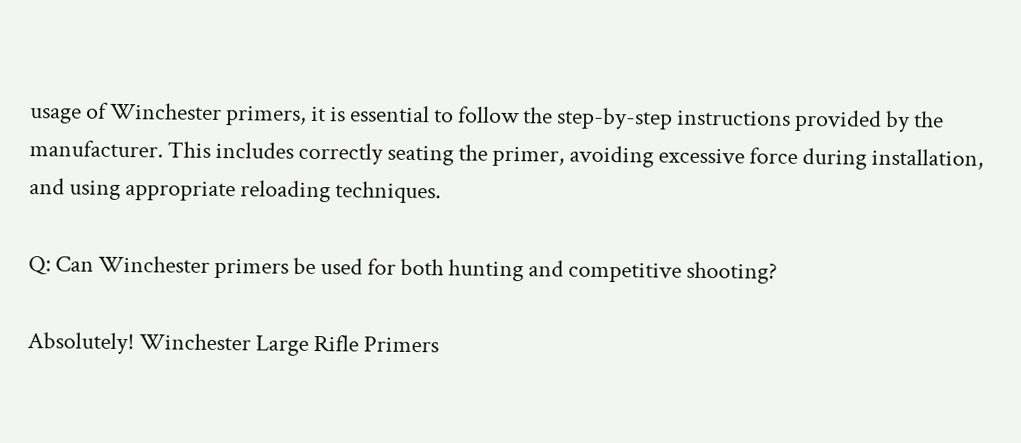usage of Winchester primers, it is essential to follow the step-by-step instructions provided by the manufacturer. This includes correctly seating the primer, avoiding excessive force during installation, and using appropriate reloading techniques.

Q: Can Winchester primers be used for both hunting and competitive shooting?

Absolutely! Winchester Large Rifle Primers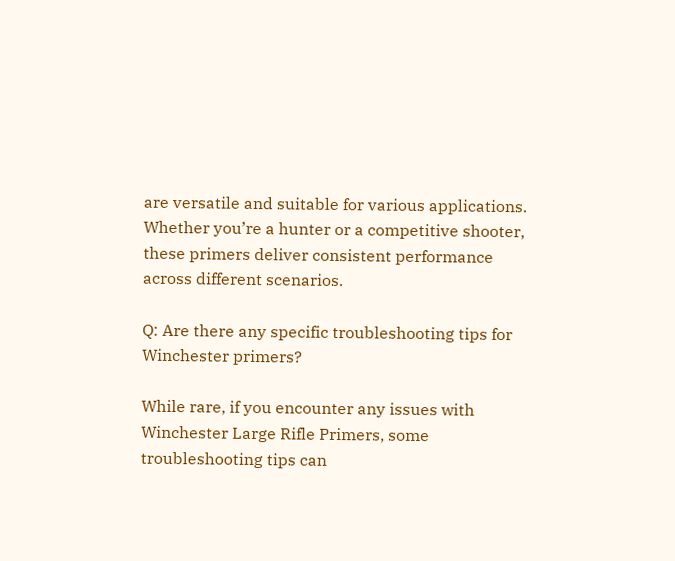are versatile and suitable for various applications. Whether you’re a hunter or a competitive shooter, these primers deliver consistent performance across different scenarios.

Q: Are there any specific troubleshooting tips for Winchester primers?

While rare, if you encounter any issues with Winchester Large Rifle Primers, some troubleshooting tips can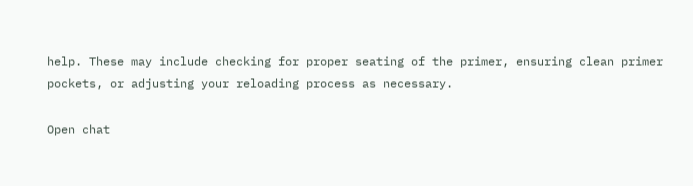help. These may include checking for proper seating of the primer, ensuring clean primer pockets, or adjusting your reloading process as necessary.

Open chat